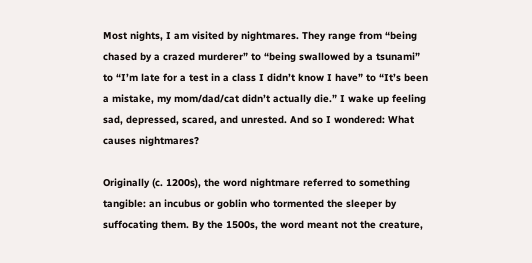Most nights, I am visited by nightmares. They range from “being chased by a crazed murderer” to “being swallowed by a tsunami” to “I’m late for a test in a class I didn’t know I have” to “It’s been a mistake, my mom/dad/cat didn’t actually die.” I wake up feeling sad, depressed, scared, and unrested. And so I wondered: What causes nightmares?

Originally (c. 1200s), the word nightmare referred to something tangible: an incubus or goblin who tormented the sleeper by suffocating them. By the 1500s, the word meant not the creature,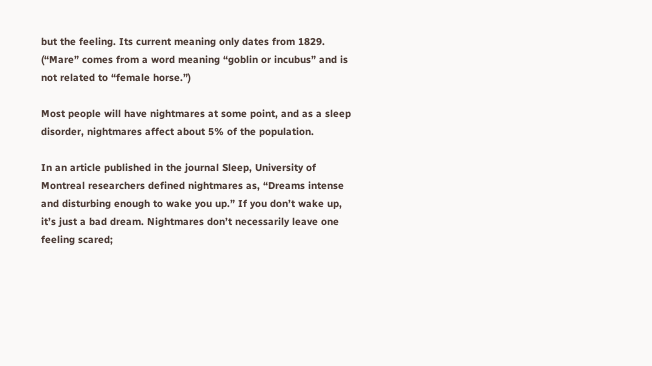but the feeling. Its current meaning only dates from 1829. (“Mare” comes from a word meaning “goblin or incubus” and is not related to “female horse.”)

Most people will have nightmares at some point, and as a sleep disorder, nightmares affect about 5% of the population.

In an article published in the journal Sleep, University of Montreal researchers defined nightmares as, “Dreams intense and disturbing enough to wake you up.” If you don’t wake up, it’s just a bad dream. Nightmares don’t necessarily leave one feeling scared;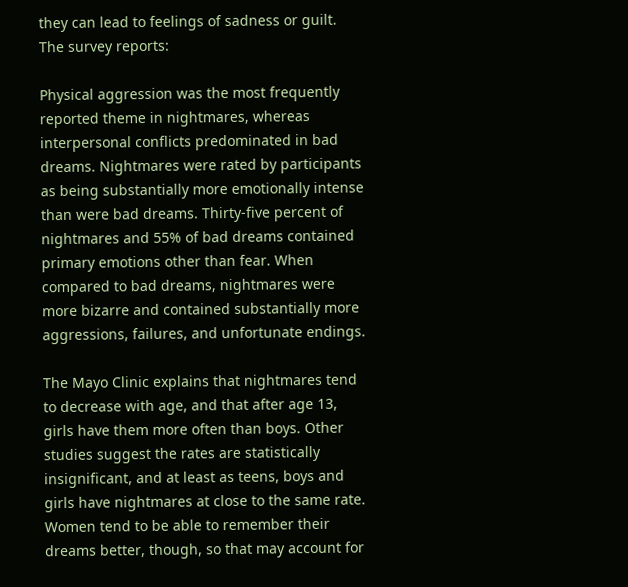they can lead to feelings of sadness or guilt. The survey reports:

Physical aggression was the most frequently reported theme in nightmares, whereas interpersonal conflicts predominated in bad dreams. Nightmares were rated by participants as being substantially more emotionally intense than were bad dreams. Thirty-five percent of nightmares and 55% of bad dreams contained primary emotions other than fear. When compared to bad dreams, nightmares were more bizarre and contained substantially more aggressions, failures, and unfortunate endings.

The Mayo Clinic explains that nightmares tend to decrease with age, and that after age 13, girls have them more often than boys. Other studies suggest the rates are statistically insignificant, and at least as teens, boys and girls have nightmares at close to the same rate. Women tend to be able to remember their dreams better, though, so that may account for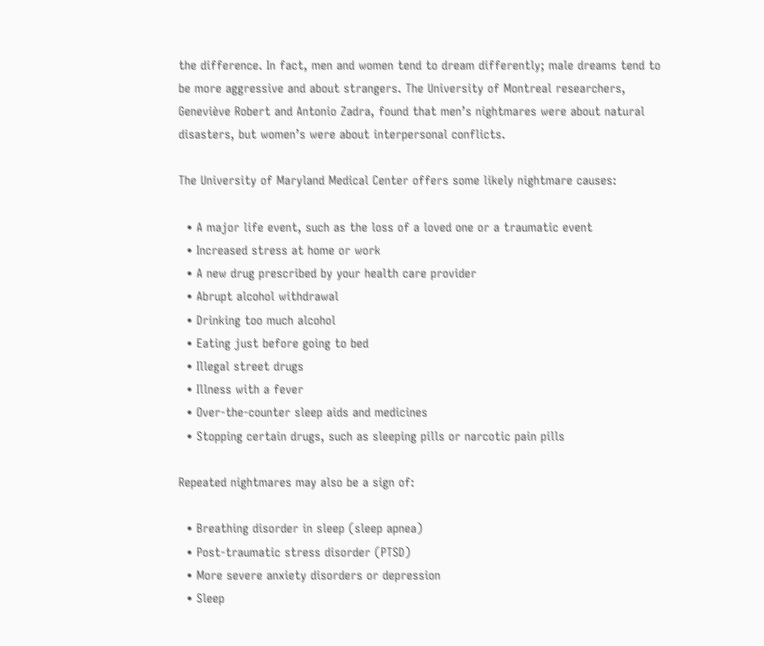the difference. In fact, men and women tend to dream differently; male dreams tend to be more aggressive and about strangers. The University of Montreal researchers, Geneviève Robert and Antonio Zadra, found that men’s nightmares were about natural disasters, but women’s were about interpersonal conflicts.

The University of Maryland Medical Center offers some likely nightmare causes:

  • A major life event, such as the loss of a loved one or a traumatic event
  • Increased stress at home or work
  • A new drug prescribed by your health care provider
  • Abrupt alcohol withdrawal
  • Drinking too much alcohol
  • Eating just before going to bed
  • Illegal street drugs
  • Illness with a fever
  • Over-the-counter sleep aids and medicines
  • Stopping certain drugs, such as sleeping pills or narcotic pain pills

Repeated nightmares may also be a sign of:

  • Breathing disorder in sleep (sleep apnea)
  • Post-traumatic stress disorder (PTSD)
  • More severe anxiety disorders or depression
  • Sleep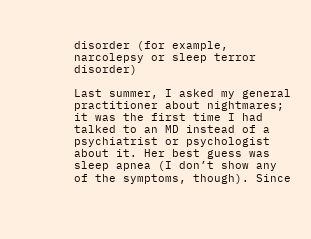disorder (for example, narcolepsy or sleep terror disorder)

Last summer, I asked my general practitioner about nightmares; it was the first time I had talked to an MD instead of a psychiatrist or psychologist about it. Her best guess was sleep apnea (I don’t show any of the symptoms, though). Since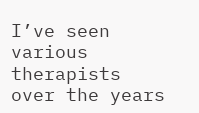I’ve seen various therapists over the years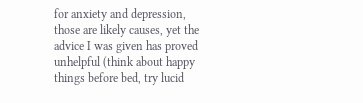for anxiety and depression, those are likely causes, yet the advice I was given has proved unhelpful (think about happy things before bed, try lucid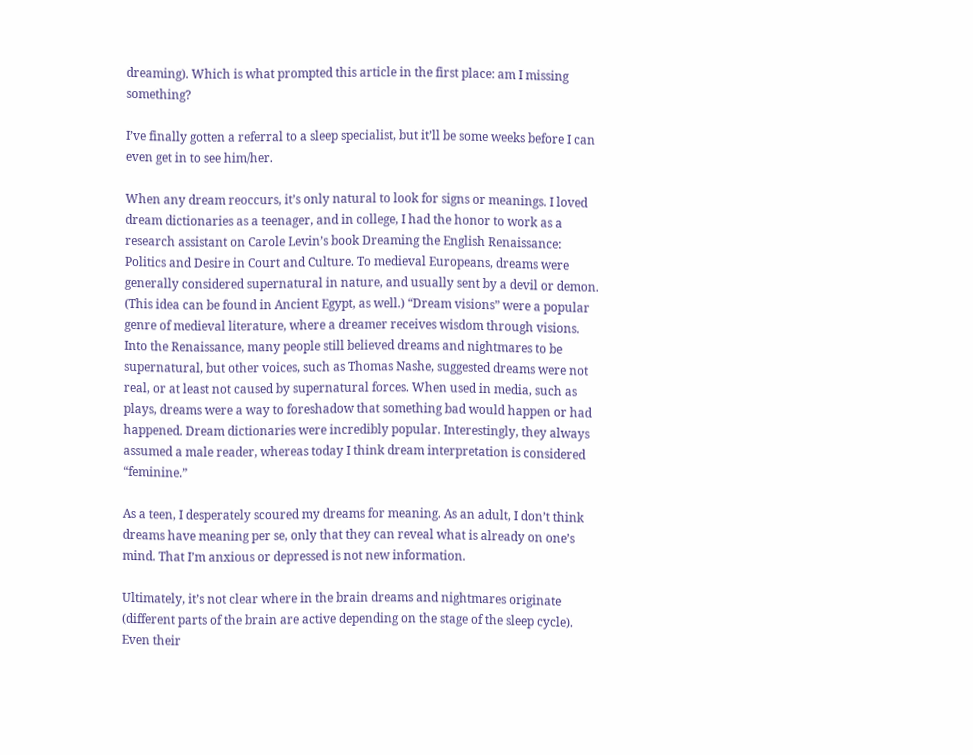dreaming). Which is what prompted this article in the first place: am I missing something?

I’ve finally gotten a referral to a sleep specialist, but it’ll be some weeks before I can even get in to see him/her.

When any dream reoccurs, it’s only natural to look for signs or meanings. I loved dream dictionaries as a teenager, and in college, I had the honor to work as a research assistant on Carole Levin’s book Dreaming the English Renaissance: Politics and Desire in Court and Culture. To medieval Europeans, dreams were generally considered supernatural in nature, and usually sent by a devil or demon. (This idea can be found in Ancient Egypt, as well.) “Dream visions” were a popular genre of medieval literature, where a dreamer receives wisdom through visions. Into the Renaissance, many people still believed dreams and nightmares to be supernatural, but other voices, such as Thomas Nashe, suggested dreams were not real, or at least not caused by supernatural forces. When used in media, such as plays, dreams were a way to foreshadow that something bad would happen or had happened. Dream dictionaries were incredibly popular. Interestingly, they always assumed a male reader, whereas today I think dream interpretation is considered “feminine.”

As a teen, I desperately scoured my dreams for meaning. As an adult, I don’t think dreams have meaning per se, only that they can reveal what is already on one’s mind. That I’m anxious or depressed is not new information.

Ultimately, it’s not clear where in the brain dreams and nightmares originate (different parts of the brain are active depending on the stage of the sleep cycle). Even their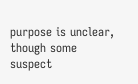purpose is unclear, though some suspect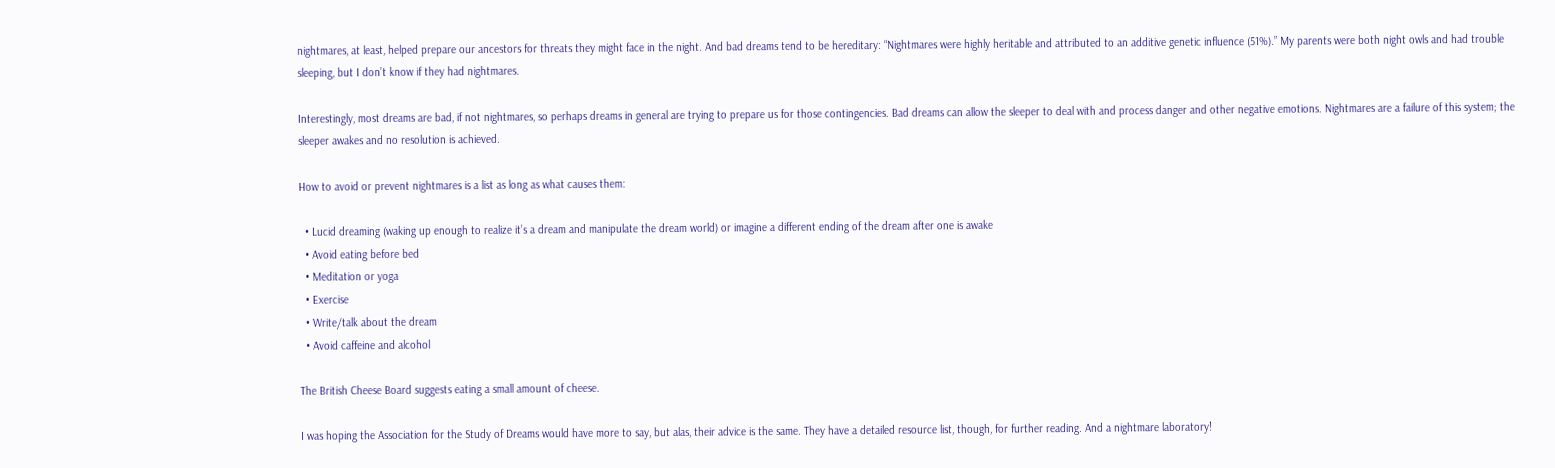nightmares, at least, helped prepare our ancestors for threats they might face in the night. And bad dreams tend to be hereditary: “Nightmares were highly heritable and attributed to an additive genetic influence (51%).” My parents were both night owls and had trouble sleeping, but I don’t know if they had nightmares.

Interestingly, most dreams are bad, if not nightmares, so perhaps dreams in general are trying to prepare us for those contingencies. Bad dreams can allow the sleeper to deal with and process danger and other negative emotions. Nightmares are a failure of this system; the sleeper awakes and no resolution is achieved.

How to avoid or prevent nightmares is a list as long as what causes them:

  • Lucid dreaming (waking up enough to realize it’s a dream and manipulate the dream world) or imagine a different ending of the dream after one is awake
  • Avoid eating before bed
  • Meditation or yoga
  • Exercise
  • Write/talk about the dream
  • Avoid caffeine and alcohol

The British Cheese Board suggests eating a small amount of cheese.

I was hoping the Association for the Study of Dreams would have more to say, but alas, their advice is the same. They have a detailed resource list, though, for further reading. And a nightmare laboratory!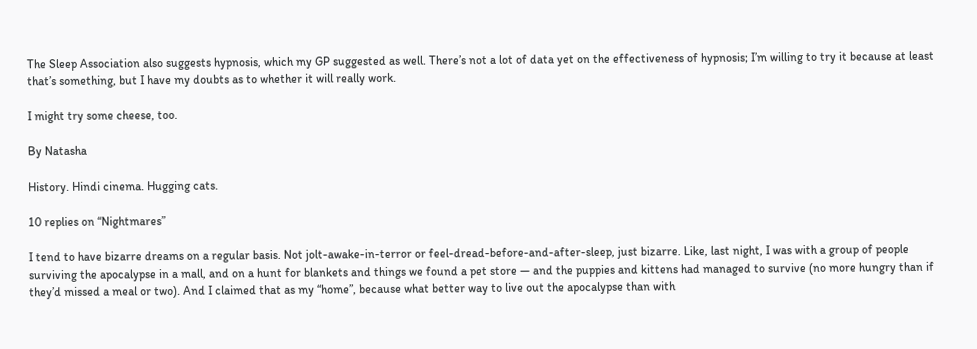The Sleep Association also suggests hypnosis, which my GP suggested as well. There’s not a lot of data yet on the effectiveness of hypnosis; I’m willing to try it because at least that’s something, but I have my doubts as to whether it will really work.

I might try some cheese, too.

By Natasha

History. Hindi cinema. Hugging cats.

10 replies on “Nightmares”

I tend to have bizarre dreams on a regular basis. Not jolt-awake-in-terror or feel-dread-before-and-after-sleep, just bizarre. Like, last night, I was with a group of people surviving the apocalypse in a mall, and on a hunt for blankets and things we found a pet store — and the puppies and kittens had managed to survive (no more hungry than if they’d missed a meal or two). And I claimed that as my “home”, because what better way to live out the apocalypse than with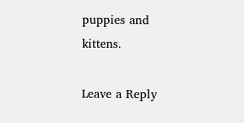puppies and kittens.

Leave a Reply